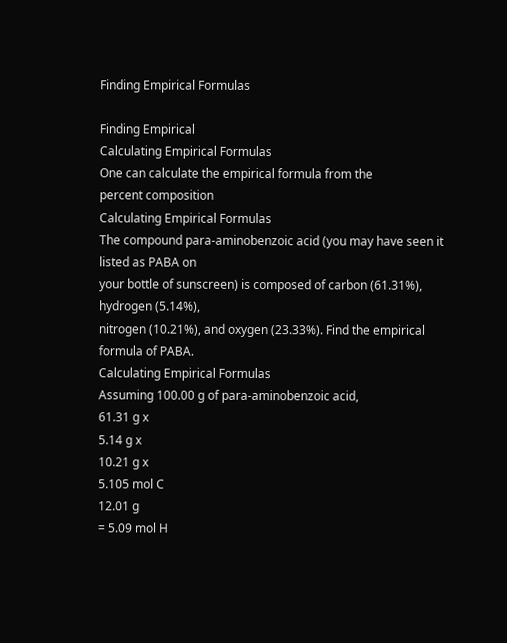Finding Empirical Formulas

Finding Empirical
Calculating Empirical Formulas
One can calculate the empirical formula from the
percent composition
Calculating Empirical Formulas
The compound para-aminobenzoic acid (you may have seen it listed as PABA on
your bottle of sunscreen) is composed of carbon (61.31%), hydrogen (5.14%),
nitrogen (10.21%), and oxygen (23.33%). Find the empirical formula of PABA.
Calculating Empirical Formulas
Assuming 100.00 g of para-aminobenzoic acid,
61.31 g x
5.14 g x
10.21 g x
5.105 mol C
12.01 g
= 5.09 mol H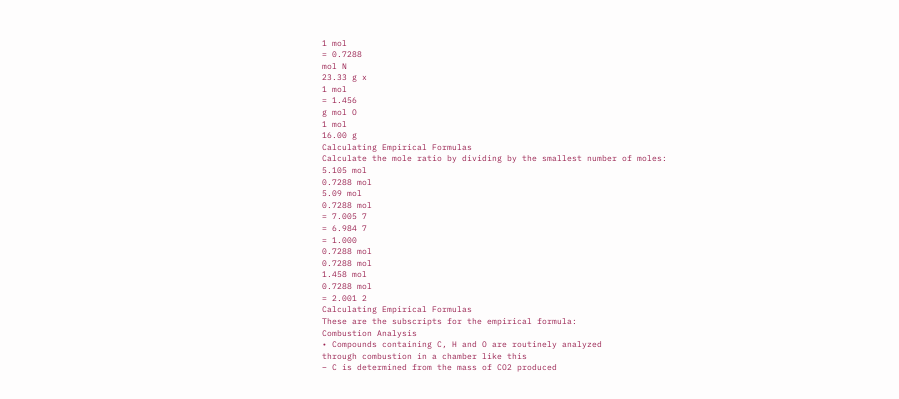1 mol
= 0.7288
mol N
23.33 g x
1 mol
= 1.456
g mol O
1 mol
16.00 g
Calculating Empirical Formulas
Calculate the mole ratio by dividing by the smallest number of moles:
5.105 mol
0.7288 mol
5.09 mol
0.7288 mol
= 7.005 7
= 6.984 7
= 1.000
0.7288 mol
0.7288 mol
1.458 mol
0.7288 mol
= 2.001 2
Calculating Empirical Formulas
These are the subscripts for the empirical formula:
Combustion Analysis
• Compounds containing C, H and O are routinely analyzed
through combustion in a chamber like this
– C is determined from the mass of CO2 produced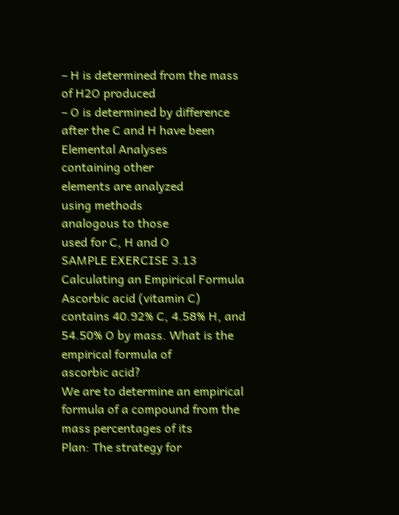– H is determined from the mass of H2O produced
– O is determined by difference after the C and H have been
Elemental Analyses
containing other
elements are analyzed
using methods
analogous to those
used for C, H and O
SAMPLE EXERCISE 3.13 Calculating an Empirical Formula
Ascorbic acid (vitamin C) contains 40.92% C, 4.58% H, and 54.50% O by mass. What is the empirical formula of
ascorbic acid?
We are to determine an empirical formula of a compound from the mass percentages of its
Plan: The strategy for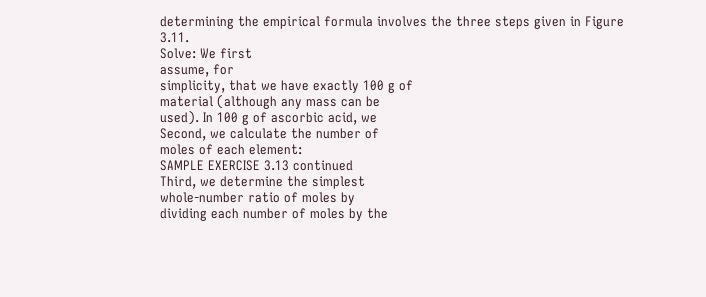determining the empirical formula involves the three steps given in Figure 3.11.
Solve: We first
assume, for
simplicity, that we have exactly 100 g of
material (although any mass can be
used). In 100 g of ascorbic acid, we
Second, we calculate the number of
moles of each element:
SAMPLE EXERCISE 3.13 continued
Third, we determine the simplest
whole-number ratio of moles by
dividing each number of moles by the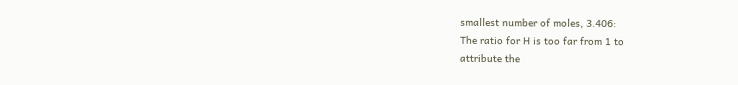smallest number of moles, 3.406:
The ratio for H is too far from 1 to
attribute the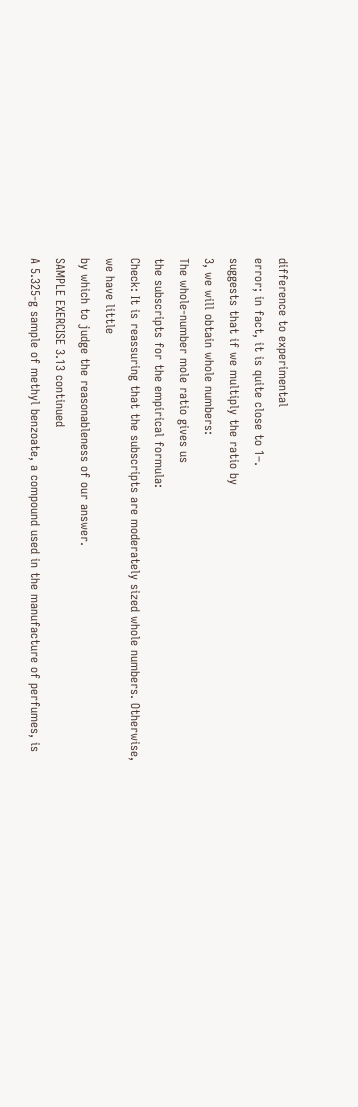difference to experimental
error; in fact, it is quite close to 1–.
suggests that if we multiply the ratio by
3, we will obtain whole numbers:
The whole-number mole ratio gives us
the subscripts for the empirical formula:
Check: It is reassuring that the subscripts are moderately sized whole numbers. Otherwise, we have little
by which to judge the reasonableness of our answer.
SAMPLE EXERCISE 3.13 continued
A 5.325-g sample of methyl benzoate, a compound used in the manufacture of perfumes, is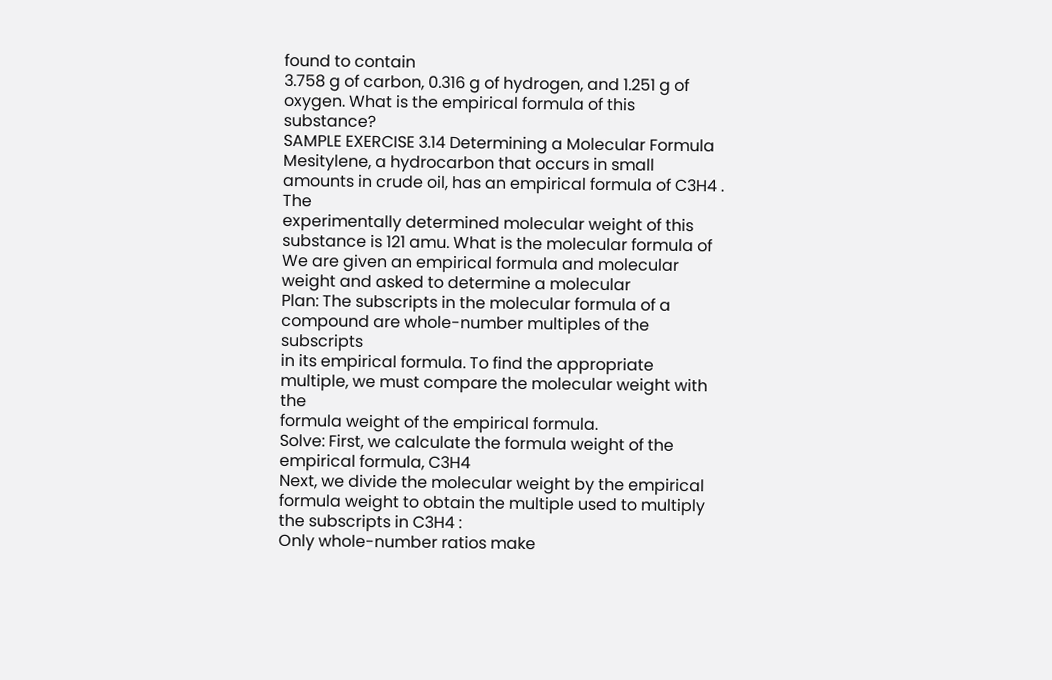found to contain
3.758 g of carbon, 0.316 g of hydrogen, and 1.251 g of oxygen. What is the empirical formula of this substance?
SAMPLE EXERCISE 3.14 Determining a Molecular Formula
Mesitylene, a hydrocarbon that occurs in small amounts in crude oil, has an empirical formula of C3H4 . The
experimentally determined molecular weight of this substance is 121 amu. What is the molecular formula of
We are given an empirical formula and molecular weight and asked to determine a molecular
Plan: The subscripts in the molecular formula of a compound are whole-number multiples of the subscripts
in its empirical formula. To find the appropriate multiple, we must compare the molecular weight with the
formula weight of the empirical formula.
Solve: First, we calculate the formula weight of the empirical formula, C3H4
Next, we divide the molecular weight by the empirical formula weight to obtain the multiple used to multiply
the subscripts in C3H4 :
Only whole-number ratios make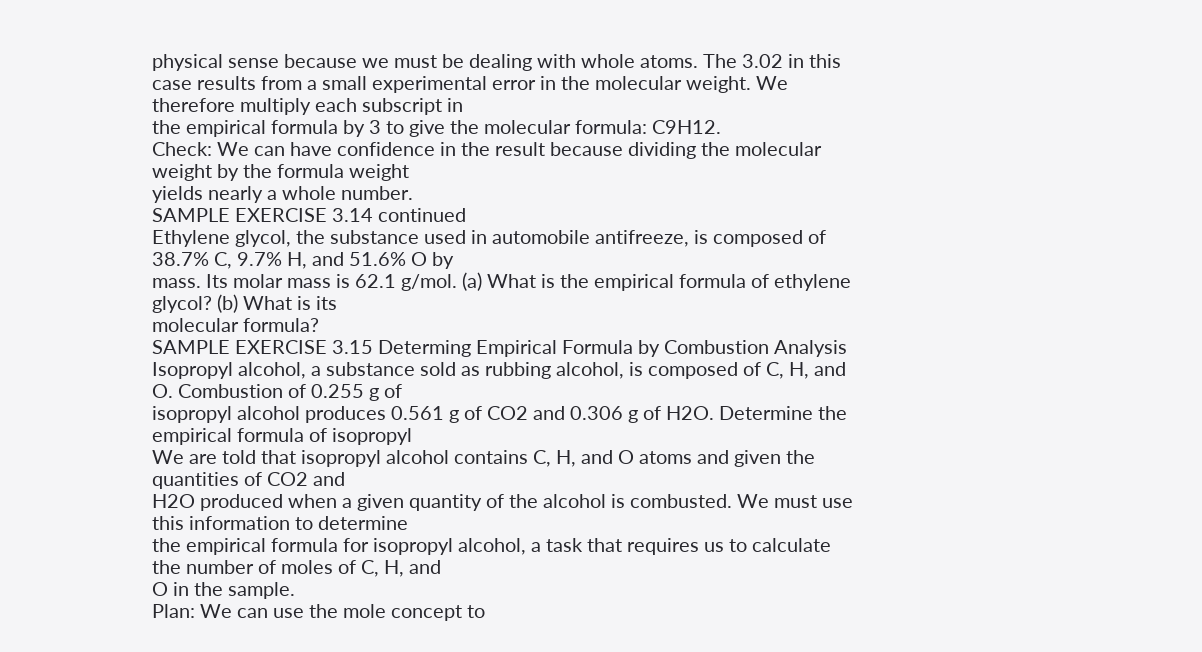physical sense because we must be dealing with whole atoms. The 3.02 in this
case results from a small experimental error in the molecular weight. We therefore multiply each subscript in
the empirical formula by 3 to give the molecular formula: C9H12.
Check: We can have confidence in the result because dividing the molecular weight by the formula weight
yields nearly a whole number.
SAMPLE EXERCISE 3.14 continued
Ethylene glycol, the substance used in automobile antifreeze, is composed of 38.7% C, 9.7% H, and 51.6% O by
mass. Its molar mass is 62.1 g/mol. (a) What is the empirical formula of ethylene glycol? (b) What is its
molecular formula?
SAMPLE EXERCISE 3.15 Determing Empirical Formula by Combustion Analysis
Isopropyl alcohol, a substance sold as rubbing alcohol, is composed of C, H, and O. Combustion of 0.255 g of
isopropyl alcohol produces 0.561 g of CO2 and 0.306 g of H2O. Determine the empirical formula of isopropyl
We are told that isopropyl alcohol contains C, H, and O atoms and given the quantities of CO2 and
H2O produced when a given quantity of the alcohol is combusted. We must use this information to determine
the empirical formula for isopropyl alcohol, a task that requires us to calculate the number of moles of C, H, and
O in the sample.
Plan: We can use the mole concept to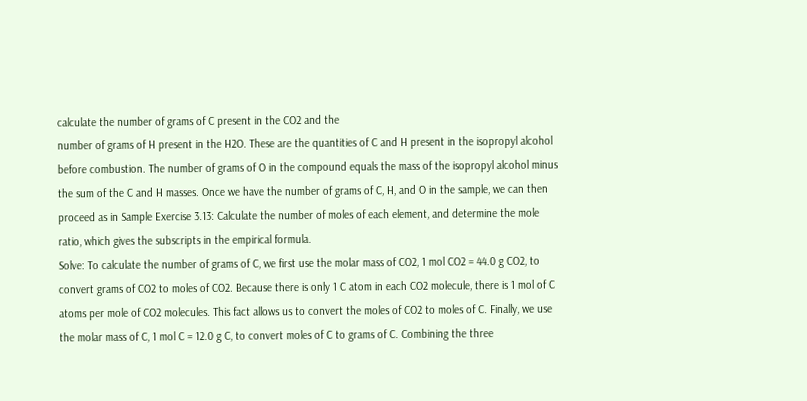calculate the number of grams of C present in the CO2 and the
number of grams of H present in the H2O. These are the quantities of C and H present in the isopropyl alcohol
before combustion. The number of grams of O in the compound equals the mass of the isopropyl alcohol minus
the sum of the C and H masses. Once we have the number of grams of C, H, and O in the sample, we can then
proceed as in Sample Exercise 3.13: Calculate the number of moles of each element, and determine the mole
ratio, which gives the subscripts in the empirical formula.
Solve: To calculate the number of grams of C, we first use the molar mass of CO2, 1 mol CO2 = 44.0 g CO2, to
convert grams of CO2 to moles of CO2. Because there is only 1 C atom in each CO2 molecule, there is 1 mol of C
atoms per mole of CO2 molecules. This fact allows us to convert the moles of CO2 to moles of C. Finally, we use
the molar mass of C, 1 mol C = 12.0 g C, to convert moles of C to grams of C. Combining the three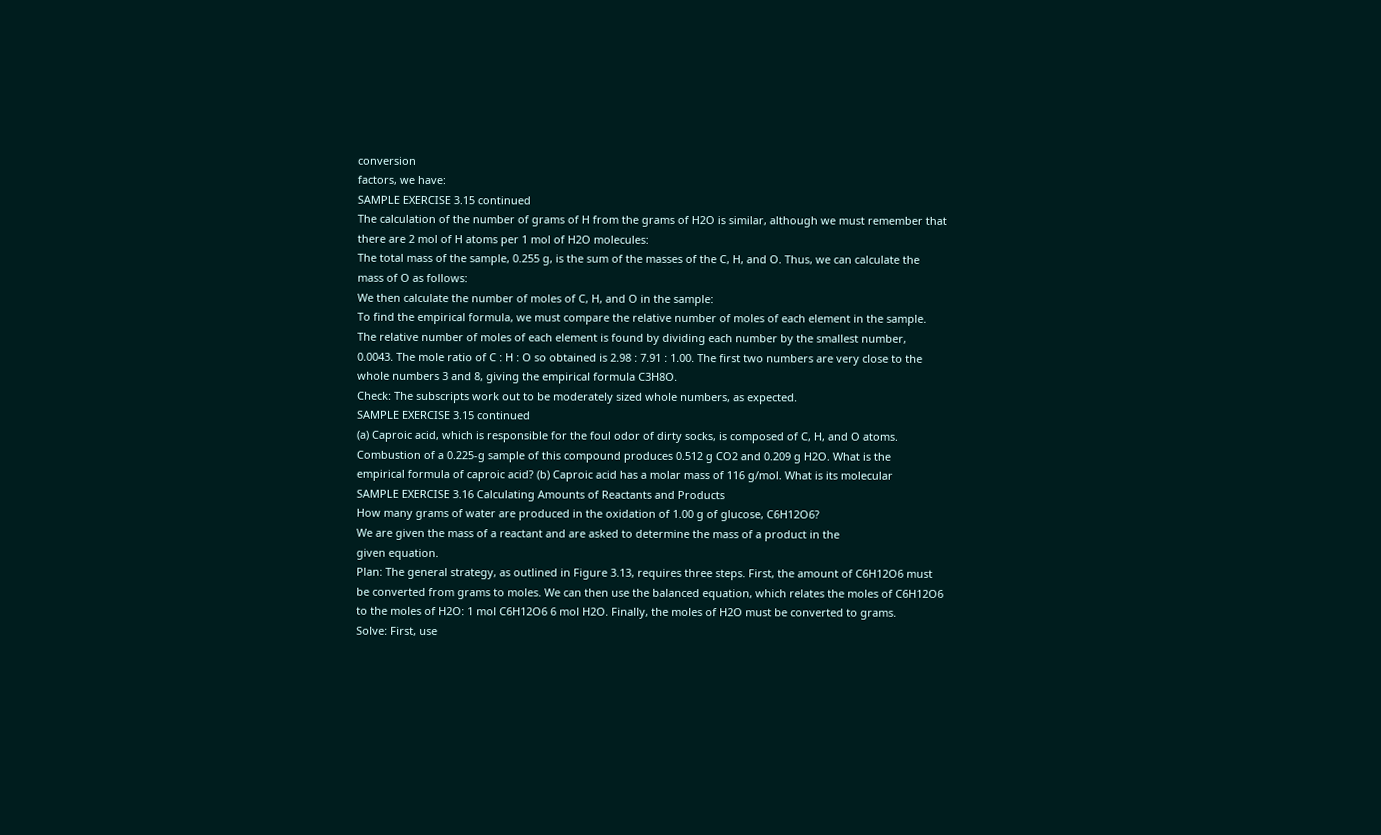conversion
factors, we have:
SAMPLE EXERCISE 3.15 continued
The calculation of the number of grams of H from the grams of H2O is similar, although we must remember that
there are 2 mol of H atoms per 1 mol of H2O molecules:
The total mass of the sample, 0.255 g, is the sum of the masses of the C, H, and O. Thus, we can calculate the
mass of O as follows:
We then calculate the number of moles of C, H, and O in the sample:
To find the empirical formula, we must compare the relative number of moles of each element in the sample.
The relative number of moles of each element is found by dividing each number by the smallest number,
0.0043. The mole ratio of C : H : O so obtained is 2.98 : 7.91 : 1.00. The first two numbers are very close to the
whole numbers 3 and 8, giving the empirical formula C3H8O.
Check: The subscripts work out to be moderately sized whole numbers, as expected.
SAMPLE EXERCISE 3.15 continued
(a) Caproic acid, which is responsible for the foul odor of dirty socks, is composed of C, H, and O atoms.
Combustion of a 0.225-g sample of this compound produces 0.512 g CO2 and 0.209 g H2O. What is the
empirical formula of caproic acid? (b) Caproic acid has a molar mass of 116 g/mol. What is its molecular
SAMPLE EXERCISE 3.16 Calculating Amounts of Reactants and Products
How many grams of water are produced in the oxidation of 1.00 g of glucose, C6H12O6?
We are given the mass of a reactant and are asked to determine the mass of a product in the
given equation.
Plan: The general strategy, as outlined in Figure 3.13, requires three steps. First, the amount of C6H12O6 must
be converted from grams to moles. We can then use the balanced equation, which relates the moles of C6H12O6
to the moles of H2O: 1 mol C6H12O6 6 mol H2O. Finally, the moles of H2O must be converted to grams.
Solve: First, use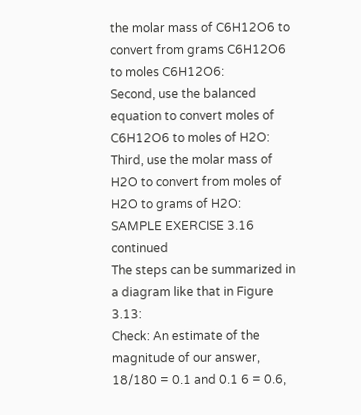the molar mass of C6H12O6 to convert from grams C6H12O6 to moles C6H12O6:
Second, use the balanced equation to convert moles of C6H12O6 to moles of H2O:
Third, use the molar mass of H2O to convert from moles of H2O to grams of H2O:
SAMPLE EXERCISE 3.16 continued
The steps can be summarized in a diagram like that in Figure 3.13:
Check: An estimate of the magnitude of our answer, 18/180 = 0.1 and 0.1 6 = 0.6,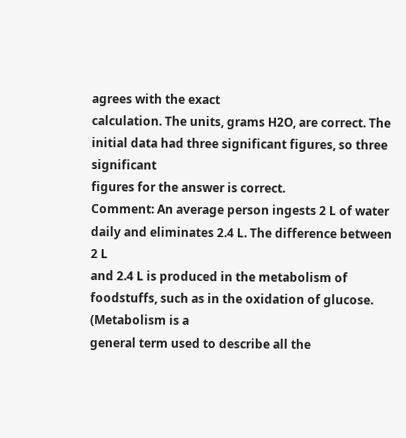agrees with the exact
calculation. The units, grams H2O, are correct. The initial data had three significant figures, so three significant
figures for the answer is correct.
Comment: An average person ingests 2 L of water daily and eliminates 2.4 L. The difference between 2 L
and 2.4 L is produced in the metabolism of foodstuffs, such as in the oxidation of glucose. (Metabolism is a
general term used to describe all the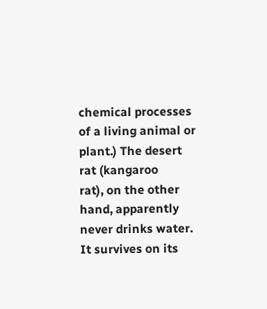chemical processes of a living animal or plant.) The desert rat (kangaroo
rat), on the other hand, apparently never drinks water. It survives on its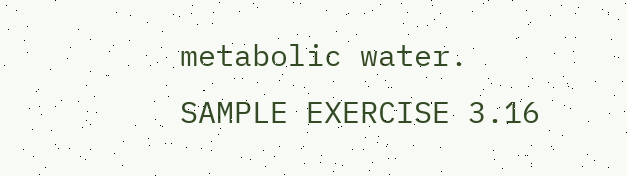metabolic water.
SAMPLE EXERCISE 3.16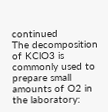continued
The decomposition of KClO3 is commonly used to prepare small amounts of O2 in the laboratory: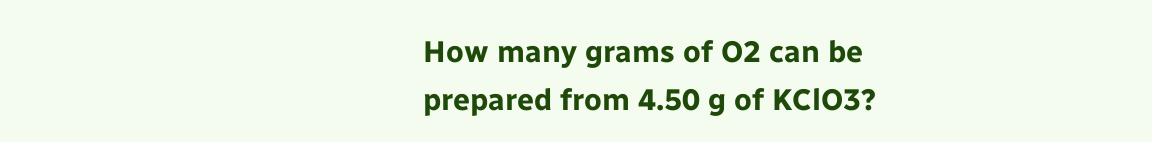How many grams of O2 can be prepared from 4.50 g of KClO3?